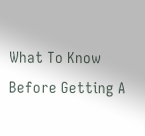What To Know Before Getting A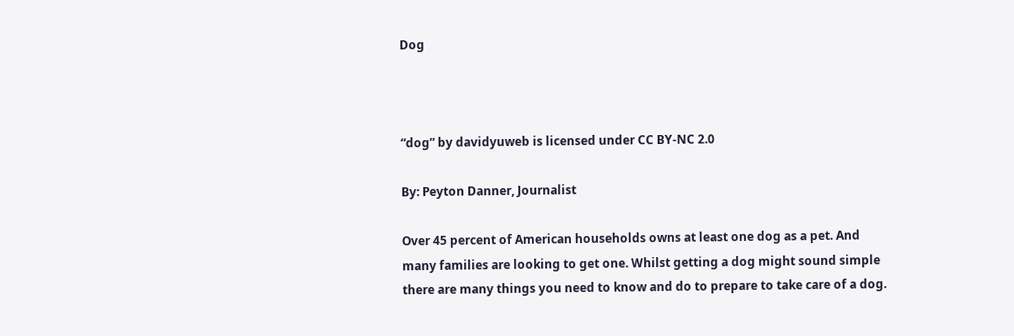Dog



“dog” by davidyuweb is licensed under CC BY-NC 2.0

By: Peyton Danner, Journalist

Over 45 percent of American households owns at least one dog as a pet. And many families are looking to get one. Whilst getting a dog might sound simple there are many things you need to know and do to prepare to take care of a dog.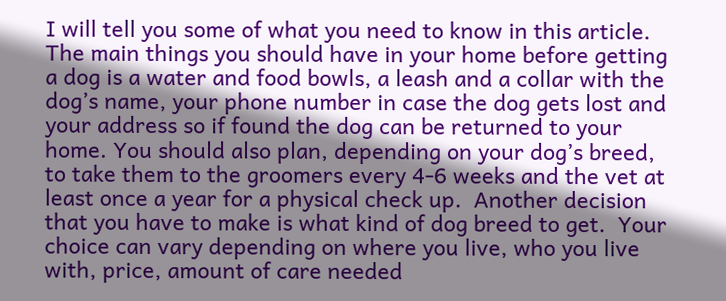I will tell you some of what you need to know in this article. The main things you should have in your home before getting a dog is a water and food bowls, a leash and a collar with the dog’s name, your phone number in case the dog gets lost and your address so if found the dog can be returned to your home. You should also plan, depending on your dog’s breed, to take them to the groomers every 4-6 weeks and the vet at least once a year for a physical check up.  Another decision that you have to make is what kind of dog breed to get.  Your choice can vary depending on where you live, who you live with, price, amount of care needed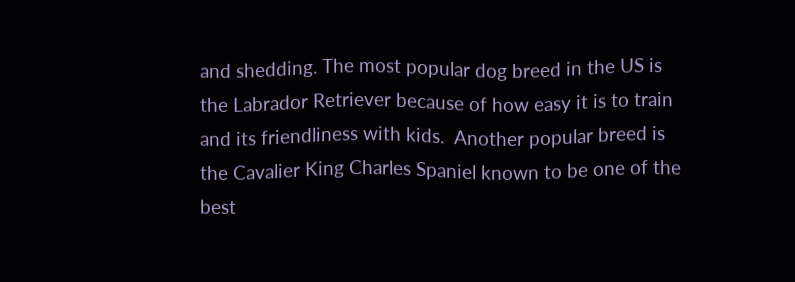and shedding. The most popular dog breed in the US is the Labrador Retriever because of how easy it is to train and its friendliness with kids.  Another popular breed is the Cavalier King Charles Spaniel known to be one of the best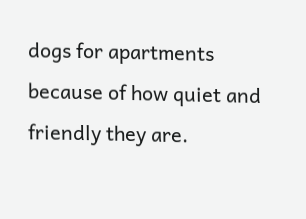dogs for apartments because of how quiet and friendly they are.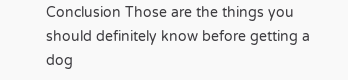Conclusion Those are the things you should definitely know before getting a dog